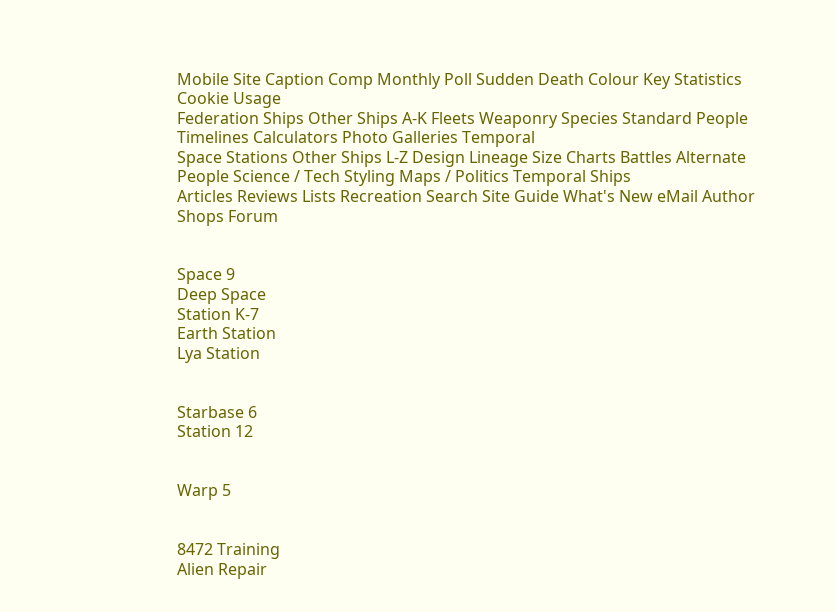Mobile Site Caption Comp Monthly Poll Sudden Death Colour Key Statistics Cookie Usage
Federation Ships Other Ships A-K Fleets Weaponry Species Standard People Timelines Calculators Photo Galleries Temporal
Space Stations Other Ships L-Z Design Lineage Size Charts Battles Alternate People Science / Tech Styling Maps / Politics Temporal Ships
Articles Reviews Lists Recreation Search Site Guide What's New eMail Author Shops Forum


Space 9
Deep Space
Station K-7
Earth Station
Lya Station


Starbase 6
Station 12


Warp 5


8472 Training
Alien Repair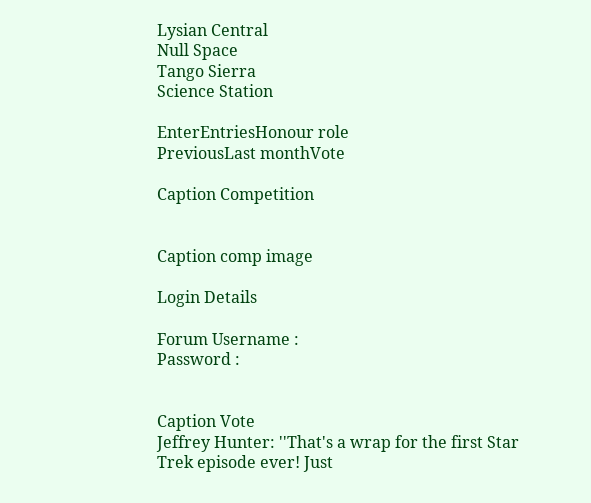Lysian Central
Null Space
Tango Sierra
Science Station

EnterEntriesHonour role
PreviousLast monthVote

Caption Competition


Caption comp image

Login Details

Forum Username :
Password :


Caption Vote
Jeffrey Hunter: ''That's a wrap for the first Star Trek episode ever! Just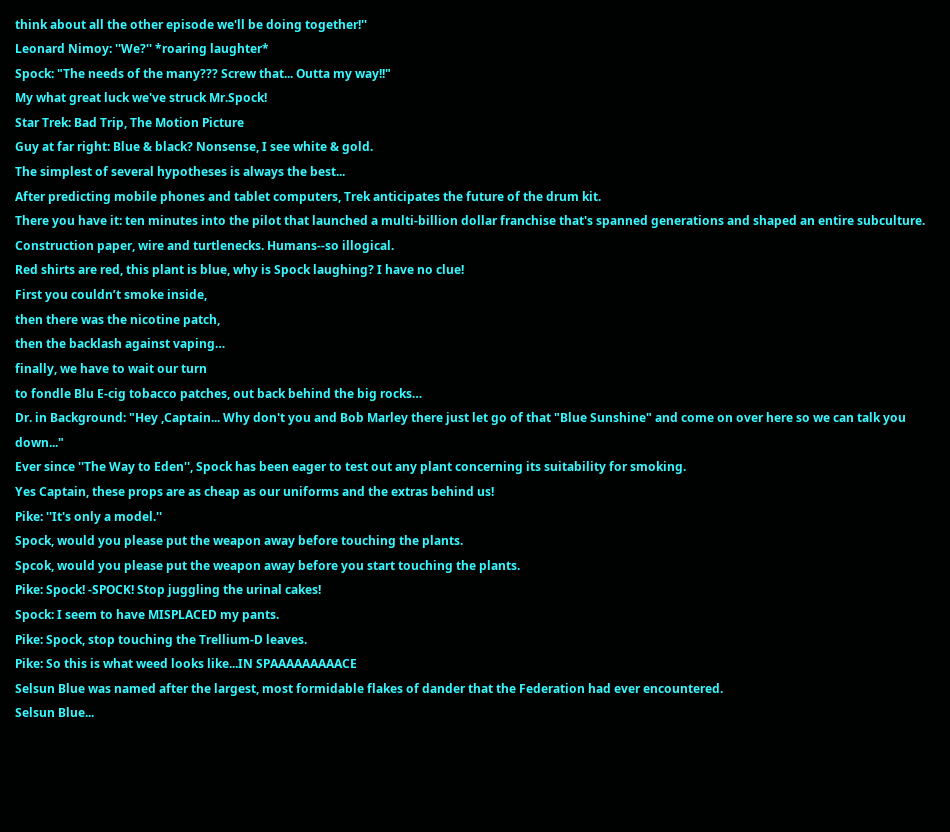think about all the other episode we'll be doing together!''
Leonard Nimoy: ''We?'' *roaring laughter*
Spock: "The needs of the many??? Screw that... Outta my way!!"
My what great luck we've struck Mr.Spock!
Star Trek: Bad Trip, The Motion Picture
Guy at far right: Blue & black? Nonsense, I see white & gold.
The simplest of several hypotheses is always the best...
After predicting mobile phones and tablet computers, Trek anticipates the future of the drum kit.
There you have it: ten minutes into the pilot that launched a multi-billion dollar franchise that's spanned generations and shaped an entire subculture. Construction paper, wire and turtlenecks. Humans--so illogical.
Red shirts are red, this plant is blue, why is Spock laughing? I have no clue!
First you couldn’t smoke inside,
then there was the nicotine patch,
then the backlash against vaping…
finally, we have to wait our turn
to fondle Blu E-cig tobacco patches, out back behind the big rocks…
Dr. in Background: "Hey ,Captain... Why don't you and Bob Marley there just let go of that "Blue Sunshine" and come on over here so we can talk you down..."
Ever since ''The Way to Eden'', Spock has been eager to test out any plant concerning its suitability for smoking.
Yes Captain, these props are as cheap as our uniforms and the extras behind us!
Pike: ''It's only a model.''
Spock, would you please put the weapon away before touching the plants.
Spcok, would you please put the weapon away before you start touching the plants.
Pike: Spock! -SPOCK! Stop juggling the urinal cakes!
Spock: I seem to have MISPLACED my pants.
Pike: Spock, stop touching the Trellium-D leaves.
Pike: So this is what weed looks like...IN SPAAAAAAAAACE
Selsun Blue was named after the largest, most formidable flakes of dander that the Federation had ever encountered.
Selsun Blue...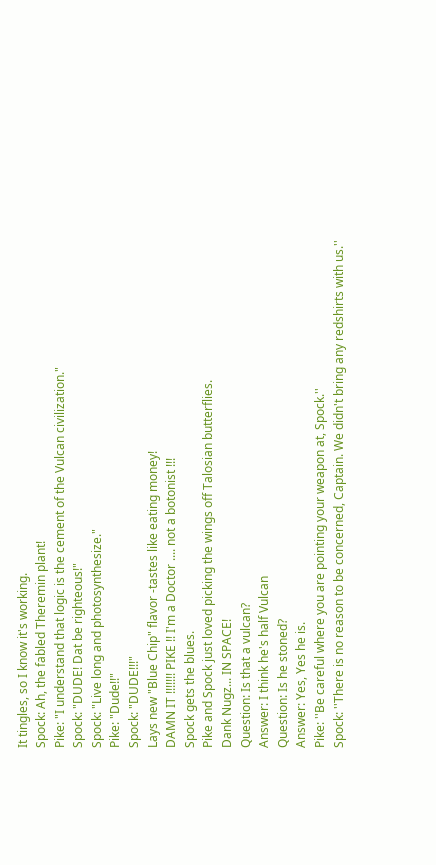It tingles, so I know it's working.
Spock: Ah, the fabled Theremin plant!
Pike: "I understand that logic is the cement of the Vulcan civilization."
Spock: "DUDE! Dat be righteous!"
Spock: "Live long and photosynthesize."
Pike: "Dude!!"
Spock: "DUDE!!!"
Lays new "Blue Chip" flavor -tastes like eating money!
DAMN IT !!!!!!! PIKE !! I'm a Doctor .... not a botonist !!!
Spock gets the blues.
Pike and Spock just loved picking the wings off Talosian butterflies.
Dank Nugz... IN SPACE!
Question: Is that a vulcan?
Answer: I think he's half Vulcan
Question: Is he stoned?
Answer: Yes, Yes he is.
Pike: ''Be careful where you are pointing your weapon at, Spock.''
Spock: ''There is no reason to be concerned, Captain. We didn't bring any redshirts with us.''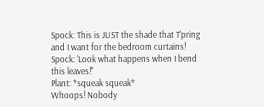Spock: This is JUST the shade that T'pring and I want for the bedroom curtains!
Spock: 'Look what happens when I bend this leaves!''
Plant: *squeak squeak*
Whoops! Nobody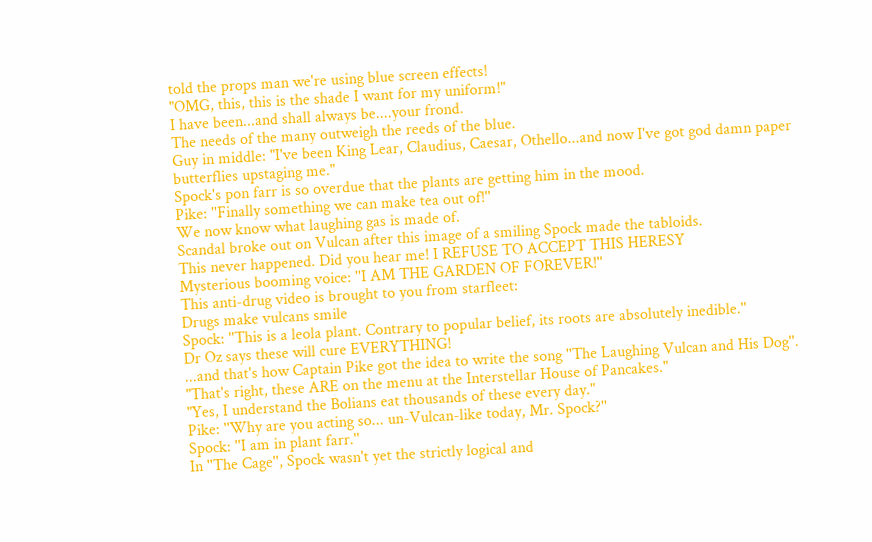told the props man we're using blue screen effects!
"OMG, this, this is the shade I want for my uniform!"
I have been...and shall always be....your frond.
The needs of the many outweigh the reeds of the blue.
Guy in middle: "I've been King Lear, Claudius, Caesar, Othello...and now I've got god damn paper butterflies upstaging me."
Spock's pon farr is so overdue that the plants are getting him in the mood.
Pike: ''Finally something we can make tea out of!''
We now know what laughing gas is made of.
Scandal broke out on Vulcan after this image of a smiling Spock made the tabloids.
This never happened. Did you hear me! I REFUSE TO ACCEPT THIS HERESY
Mysterious booming voice: ''I AM THE GARDEN OF FOREVER!''
This anti-drug video is brought to you from starfleet:
Drugs make vulcans smile
Spock: ''This is a leola plant. Contrary to popular belief, its roots are absolutely inedible.''
Dr Oz says these will cure EVERYTHING!
...and that's how Captain Pike got the idea to write the song ''The Laughing Vulcan and His Dog''.
"That's right, these ARE on the menu at the Interstellar House of Pancakes."
"Yes, I understand the Bolians eat thousands of these every day."
Pike: ''Why are you acting so... un-Vulcan-like today, Mr. Spock?''
Spock: ''I am in plant farr.''
In ''The Cage'', Spock wasn't yet the strictly logical and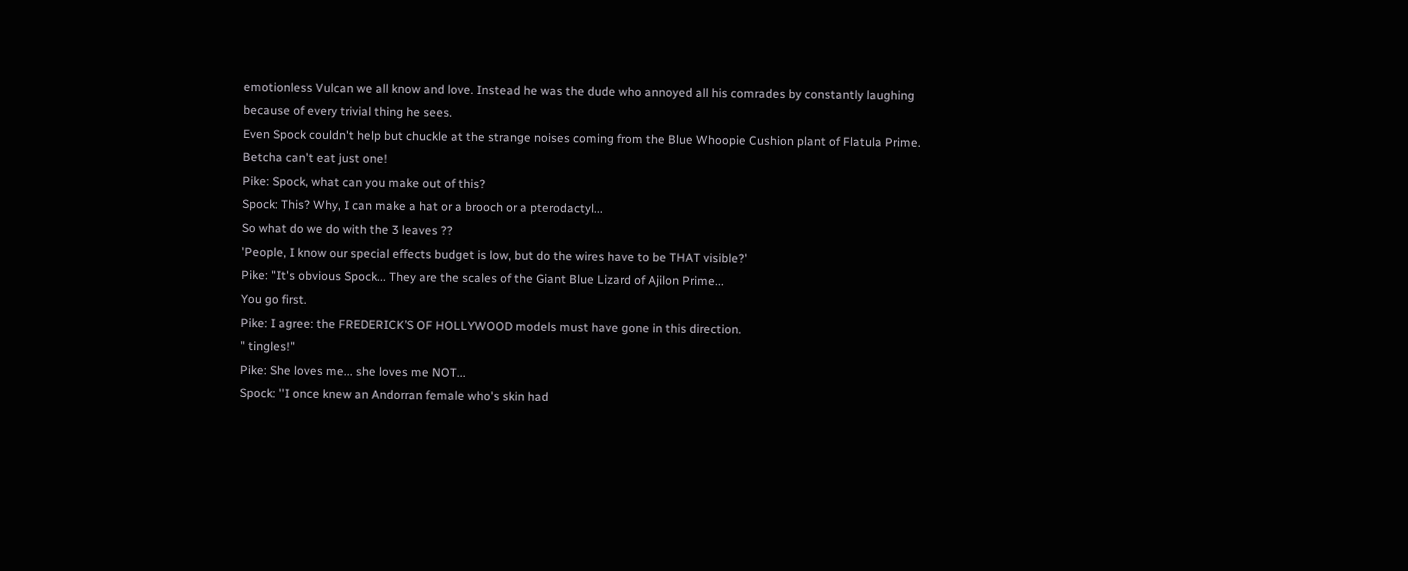emotionless Vulcan we all know and love. Instead he was the dude who annoyed all his comrades by constantly laughing because of every trivial thing he sees.
Even Spock couldn't help but chuckle at the strange noises coming from the Blue Whoopie Cushion plant of Flatula Prime.
Betcha can't eat just one!
Pike: Spock, what can you make out of this?
Spock: This? Why, I can make a hat or a brooch or a pterodactyl...
So what do we do with the 3 leaves ??
'People, I know our special effects budget is low, but do the wires have to be THAT visible?'
Pike: "It's obvious Spock... They are the scales of the Giant Blue Lizard of Ajilon Prime...
You go first.
Pike: I agree: the FREDERICK’S OF HOLLYWOOD models must have gone in this direction.
" tingles!"
Pike: She loves me... she loves me NOT...
Spock: ''I once knew an Andorran female who's skin had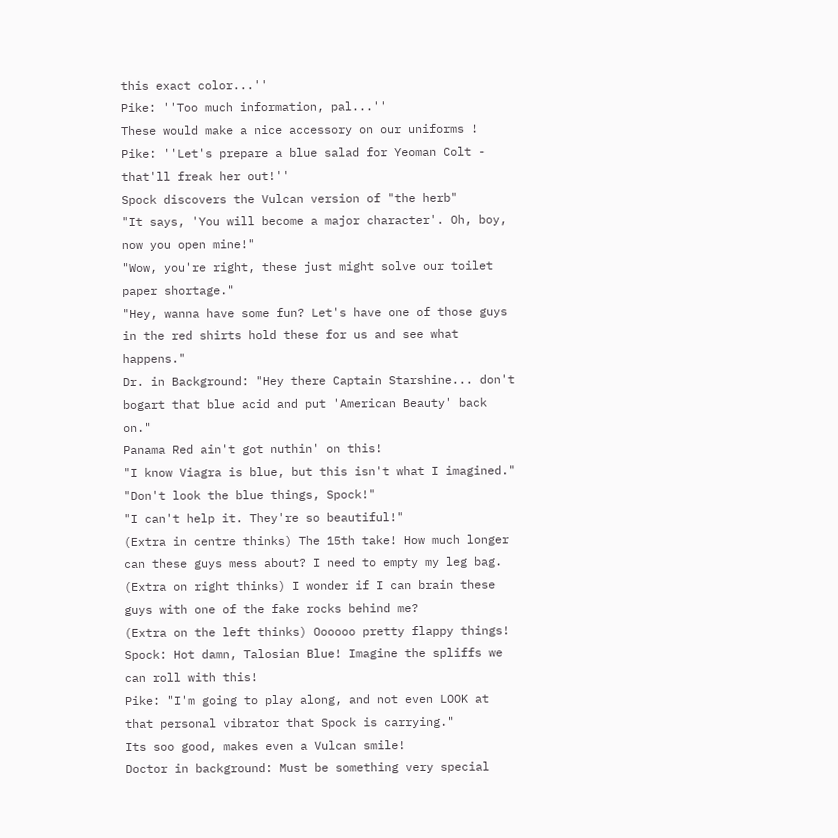this exact color...''
Pike: ''Too much information, pal...''
These would make a nice accessory on our uniforms !
Pike: ''Let's prepare a blue salad for Yeoman Colt - that'll freak her out!''
Spock discovers the Vulcan version of "the herb"
"It says, 'You will become a major character'. Oh, boy, now you open mine!"
"Wow, you're right, these just might solve our toilet paper shortage."
"Hey, wanna have some fun? Let's have one of those guys in the red shirts hold these for us and see what happens."
Dr. in Background: "Hey there Captain Starshine... don't bogart that blue acid and put 'American Beauty' back on."
Panama Red ain't got nuthin' on this!
"I know Viagra is blue, but this isn't what I imagined."
"Don't look the blue things, Spock!"
"I can't help it. They're so beautiful!"
(Extra in centre thinks) The 15th take! How much longer can these guys mess about? I need to empty my leg bag.
(Extra on right thinks) I wonder if I can brain these guys with one of the fake rocks behind me?
(Extra on the left thinks) Oooooo pretty flappy things!
Spock: Hot damn, Talosian Blue! Imagine the spliffs we can roll with this!
Pike: "I'm going to play along, and not even LOOK at that personal vibrator that Spock is carrying."
Its soo good, makes even a Vulcan smile!
Doctor in background: Must be something very special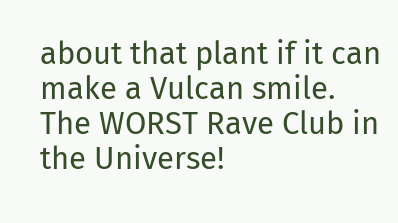about that plant if it can make a Vulcan smile.
The WORST Rave Club in the Universe!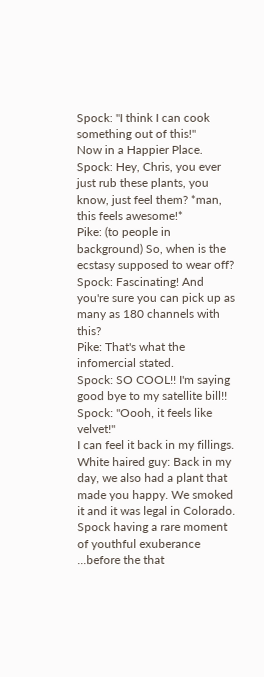Spock: ''I think I can cook something out of this!''
Now in a Happier Place.
Spock: Hey, Chris, you ever just rub these plants, you know, just feel them? *man, this feels awesome!*
Pike: (to people in background) So, when is the ecstasy supposed to wear off?
Spock: Fascinating! And you're sure you can pick up as many as 180 channels with this?
Pike: That's what the infomercial stated.
Spock: SO COOL!! I'm saying good bye to my satellite bill!!
Spock: ''Oooh, it feels like velvet!''
I can feel it back in my fillings.
White haired guy: Back in my day, we also had a plant that made you happy. We smoked it and it was legal in Colorado.
Spock having a rare moment of youthful exuberance ...before the that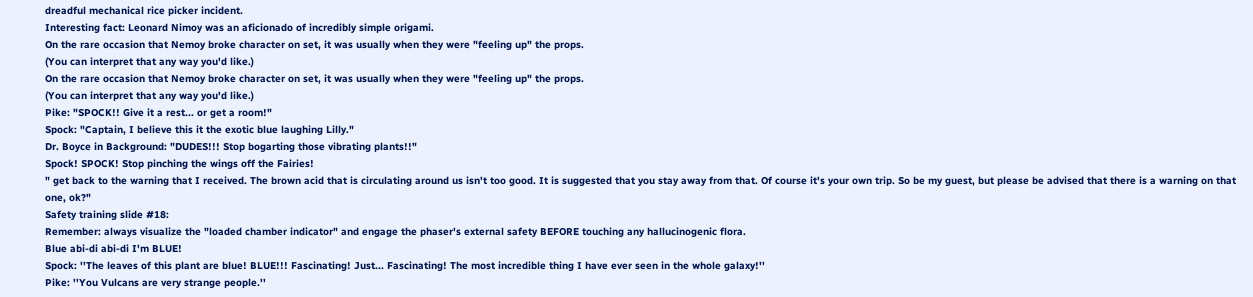dreadful mechanical rice picker incident.
Interesting fact: Leonard Nimoy was an aficionado of incredibly simple origami.
On the rare occasion that Nemoy broke character on set, it was usually when they were "feeling up" the props.
(You can interpret that any way you'd like.)
On the rare occasion that Nemoy broke character on set, it was usually when they were "feeling up" the props.
(You can interpret that any way you'd like.)
Pike: "SPOCK!! Give it a rest... or get a room!"
Spock: "Captain, I believe this it the exotic blue laughing Lilly."
Dr. Boyce in Background: "DUDES!!! Stop bogarting those vibrating plants!!"
Spock! SPOCK! Stop pinching the wings off the Fairies!
" get back to the warning that I received. The brown acid that is circulating around us isn't too good. It is suggested that you stay away from that. Of course it's your own trip. So be my guest, but please be advised that there is a warning on that one, ok?"
Safety training slide #18:
Remember: always visualize the "loaded chamber indicator" and engage the phaser's external safety BEFORE touching any hallucinogenic flora.
Blue abi-di abi-di I'm BLUE!
Spock: ''The leaves of this plant are blue! BLUE!!! Fascinating! Just... Fascinating! The most incredible thing I have ever seen in the whole galaxy!''
Pike: ''You Vulcans are very strange people.''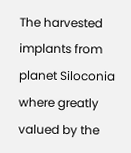The harvested implants from planet Siloconia where greatly valued by the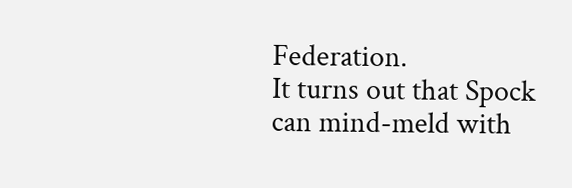Federation.
It turns out that Spock can mind-meld with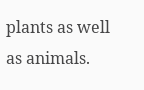plants as well as animals.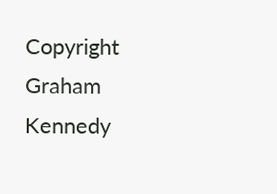Copyright Graham Kennedy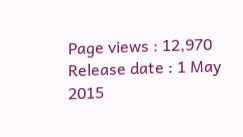Page views : 12,970 Release date : 1 May 2015